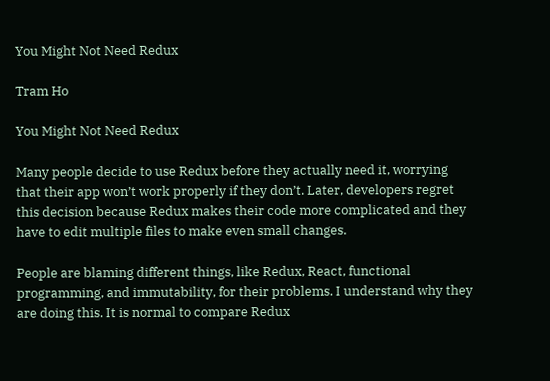You Might Not Need Redux

Tram Ho

You Might Not Need Redux

Many people decide to use Redux before they actually need it, worrying that their app won’t work properly if they don’t. Later, developers regret this decision because Redux makes their code more complicated and they have to edit multiple files to make even small changes.

People are blaming different things, like Redux, React, functional programming, and immutability, for their problems. I understand why they are doing this. It is normal to compare Redux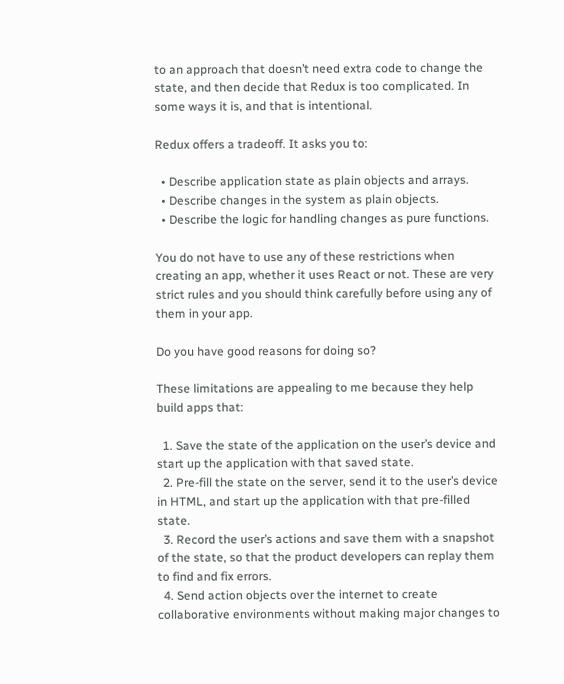to an approach that doesn’t need extra code to change the state, and then decide that Redux is too complicated. In some ways it is, and that is intentional.

Redux offers a tradeoff. It asks you to:

  • Describe application state as plain objects and arrays.
  • Describe changes in the system as plain objects.
  • Describe the logic for handling changes as pure functions.

You do not have to use any of these restrictions when creating an app, whether it uses React or not. These are very strict rules and you should think carefully before using any of them in your app.

Do you have good reasons for doing so?

These limitations are appealing to me because they help build apps that:

  1. Save the state of the application on the user’s device and start up the application with that saved state.
  2. Pre-fill the state on the server, send it to the user’s device in HTML, and start up the application with that pre-filled state.
  3. Record the user’s actions and save them with a snapshot of the state, so that the product developers can replay them to find and fix errors.
  4. Send action objects over the internet to create collaborative environments without making major changes to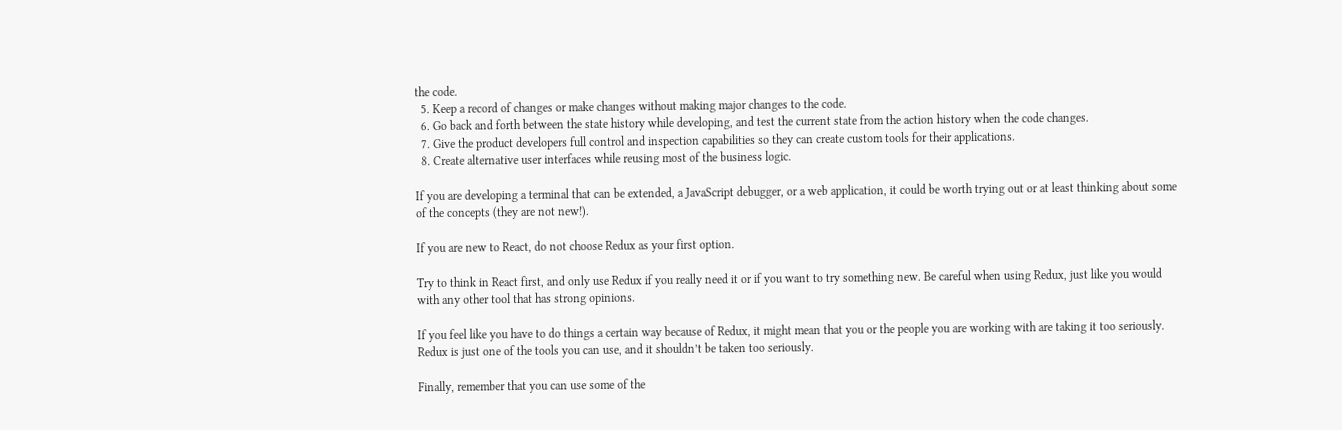the code.
  5. Keep a record of changes or make changes without making major changes to the code.
  6. Go back and forth between the state history while developing, and test the current state from the action history when the code changes.
  7. Give the product developers full control and inspection capabilities so they can create custom tools for their applications.
  8. Create alternative user interfaces while reusing most of the business logic.

If you are developing a terminal that can be extended, a JavaScript debugger, or a web application, it could be worth trying out or at least thinking about some of the concepts (they are not new!).

If you are new to React, do not choose Redux as your first option.

Try to think in React first, and only use Redux if you really need it or if you want to try something new. Be careful when using Redux, just like you would with any other tool that has strong opinions.

If you feel like you have to do things a certain way because of Redux, it might mean that you or the people you are working with are taking it too seriously. Redux is just one of the tools you can use, and it shouldn’t be taken too seriously.

Finally, remember that you can use some of the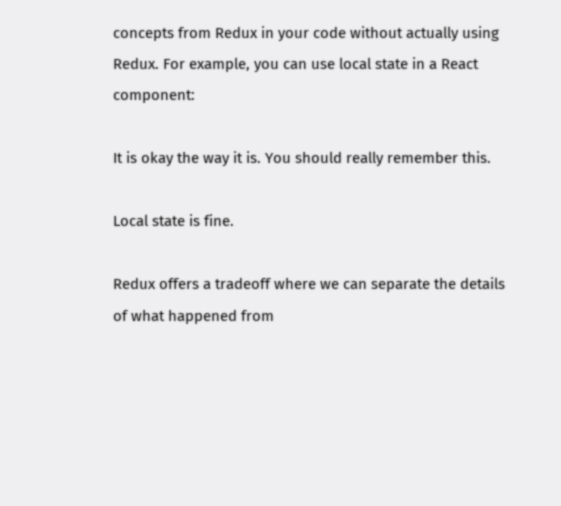concepts from Redux in your code without actually using Redux. For example, you can use local state in a React component:

It is okay the way it is. You should really remember this.

Local state is fine.

Redux offers a tradeoff where we can separate the details of what happened from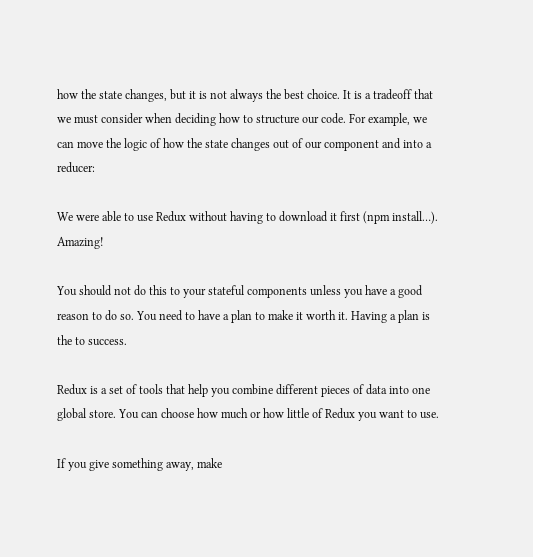how the state changes, but it is not always the best choice. It is a tradeoff that we must consider when deciding how to structure our code. For example, we can move the logic of how the state changes out of our component and into a reducer:

We were able to use Redux without having to download it first (npm install…). Amazing!

You should not do this to your stateful components unless you have a good reason to do so. You need to have a plan to make it worth it. Having a plan is the to success.

Redux is a set of tools that help you combine different pieces of data into one global store. You can choose how much or how little of Redux you want to use.

If you give something away, make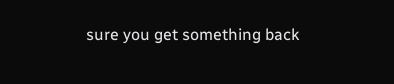sure you get something back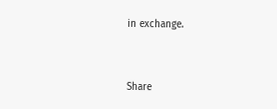in exchange.


Share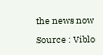the news now

Source : Viblo